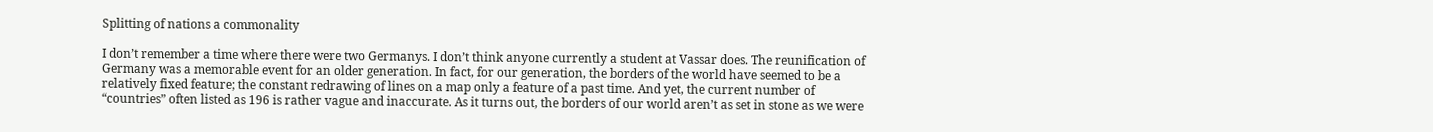Splitting of nations a commonality

I don’t remember a time where there were two Germanys. I don’t think anyone currently a student at Vassar does. The reunification of Germany was a memorable event for an older generation. In fact, for our generation, the borders of the world have seemed to be a relatively fixed feature; the constant redrawing of lines on a map only a feature of a past time. And yet, the current number of “countries” often listed as 196 is rather vague and inaccurate. As it turns out, the borders of our world aren’t as set in stone as we were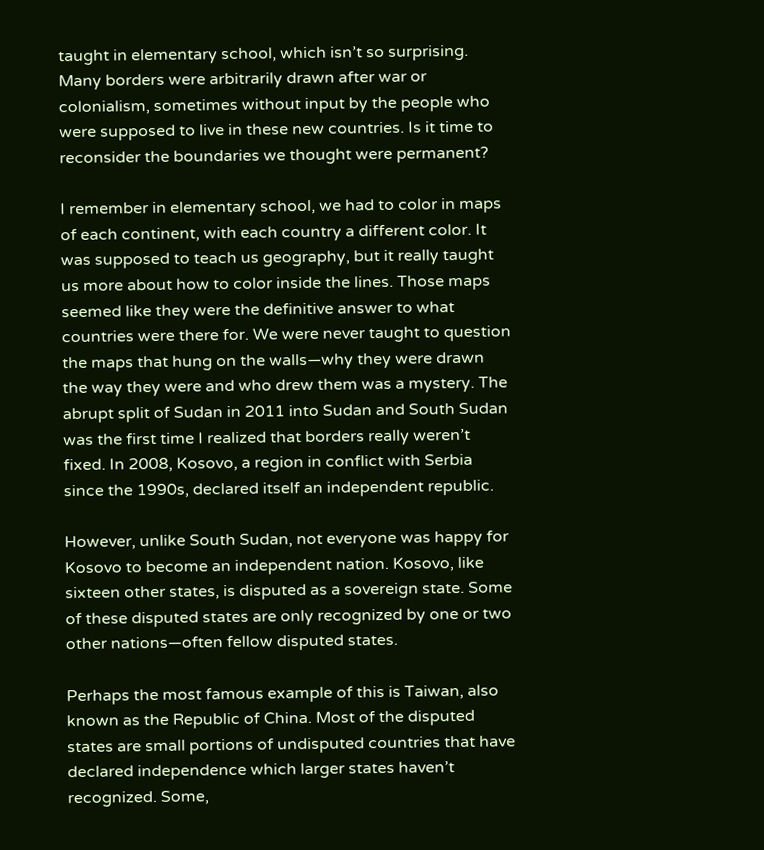taught in elementary school, which isn’t so surprising. Many borders were arbitrarily drawn after war or colonialism, sometimes without input by the people who were supposed to live in these new countries. Is it time to reconsider the boundaries we thought were permanent?

I remember in elementary school, we had to color in maps of each continent, with each country a different color. It was supposed to teach us geography, but it really taught us more about how to color inside the lines. Those maps seemed like they were the definitive answer to what countries were there for. We were never taught to question the maps that hung on the walls—why they were drawn the way they were and who drew them was a mystery. The abrupt split of Sudan in 2011 into Sudan and South Sudan was the first time I realized that borders really weren’t fixed. In 2008, Kosovo, a region in conflict with Serbia since the 1990s, declared itself an independent republic.

However, unlike South Sudan, not everyone was happy for Kosovo to become an independent nation. Kosovo, like sixteen other states, is disputed as a sovereign state. Some of these disputed states are only recognized by one or two other nations—often fellow disputed states.

Perhaps the most famous example of this is Taiwan, also known as the Republic of China. Most of the disputed states are small portions of undisputed countries that have declared independence which larger states haven’t recognized. Some,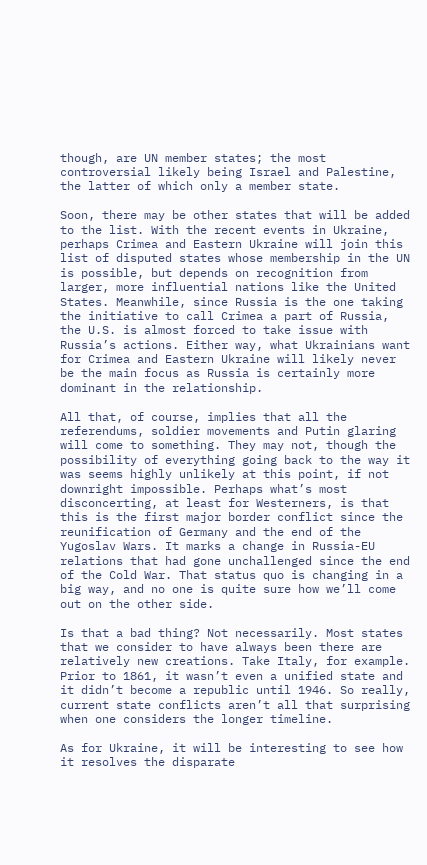though, are UN member states; the most controversial likely being Israel and Palestine, the latter of which only a member state.

Soon, there may be other states that will be added to the list. With the recent events in Ukraine, perhaps Crimea and Eastern Ukraine will join this list of disputed states whose membership in the UN is possible, but depends on recognition from larger, more influential nations like the United States. Meanwhile, since Russia is the one taking the initiative to call Crimea a part of Russia, the U.S. is almost forced to take issue with Russia’s actions. Either way, what Ukrainians want for Crimea and Eastern Ukraine will likely never be the main focus as Russia is certainly more dominant in the relationship.

All that, of course, implies that all the referendums, soldier movements and Putin glaring will come to something. They may not, though the possibility of everything going back to the way it was seems highly unlikely at this point, if not downright impossible. Perhaps what’s most disconcerting, at least for Westerners, is that this is the first major border conflict since the reunification of Germany and the end of the Yugoslav Wars. It marks a change in Russia-EU relations that had gone unchallenged since the end of the Cold War. That status quo is changing in a big way, and no one is quite sure how we’ll come out on the other side.

Is that a bad thing? Not necessarily. Most states that we consider to have always been there are relatively new creations. Take Italy, for example. Prior to 1861, it wasn’t even a unified state and it didn’t become a republic until 1946. So really, current state conflicts aren’t all that surprising when one considers the longer timeline.

As for Ukraine, it will be interesting to see how it resolves the disparate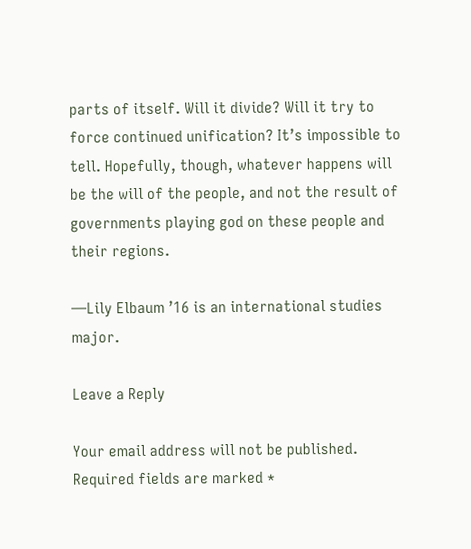parts of itself. Will it divide? Will it try to force continued unification? It’s impossible to tell. Hopefully, though, whatever happens will be the will of the people, and not the result of governments playing god on these people and their regions.

—Lily Elbaum ’16 is an international studies major.

Leave a Reply

Your email address will not be published. Required fields are marked *